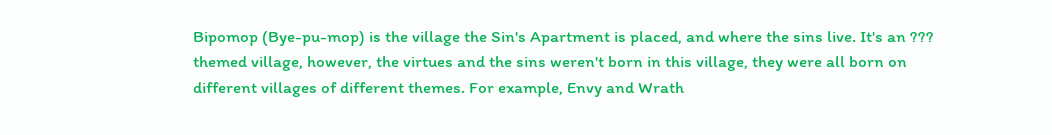Bipomop (Bye-pu-mop) is the village the Sin's Apartment is placed, and where the sins live. It's an ??? themed village, however, the virtues and the sins weren't born in this village, they were all born on different villages of different themes. For example, Envy and Wrath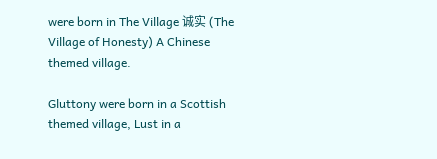were born in The Village 诚实 (The Village of Honesty) A Chinese themed village.

Gluttony were born in a Scottish themed village, Lust in a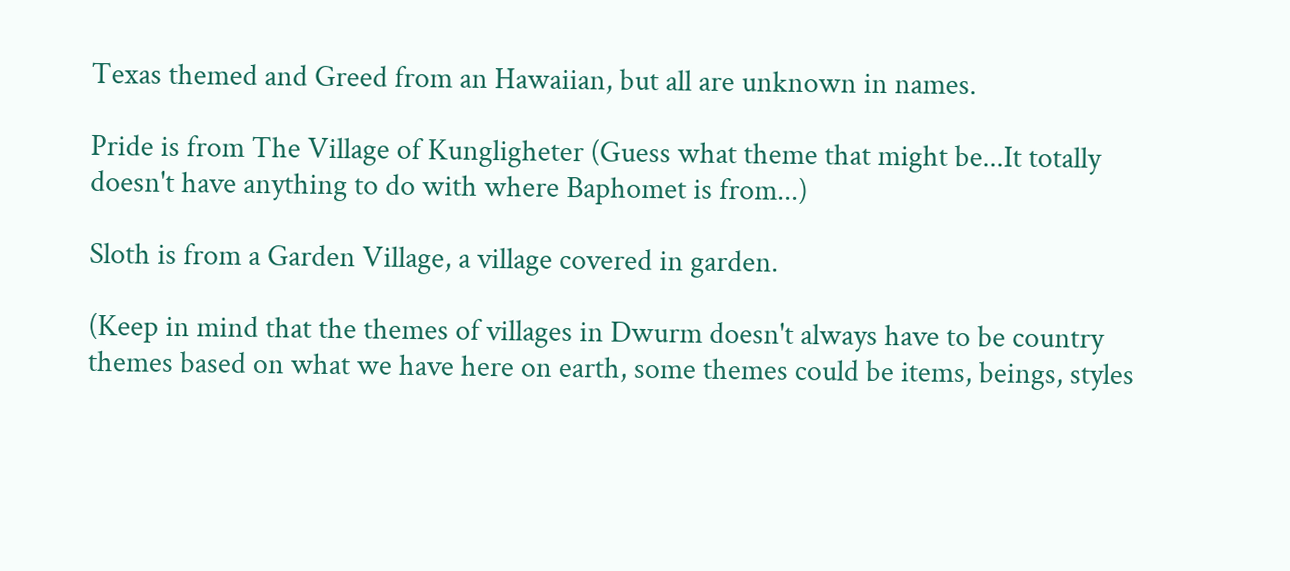Texas themed and Greed from an Hawaiian, but all are unknown in names.

Pride is from The Village of Kungligheter (Guess what theme that might be...It totally doesn't have anything to do with where Baphomet is from...)

Sloth is from a Garden Village, a village covered in garden.

(Keep in mind that the themes of villages in Dwurm doesn't always have to be country themes based on what we have here on earth, some themes could be items, beings, styles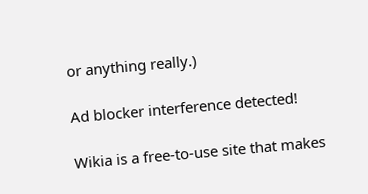or anything really.)

Ad blocker interference detected!

Wikia is a free-to-use site that makes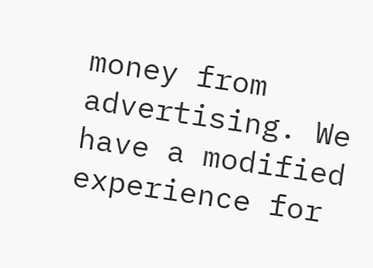money from advertising. We have a modified experience for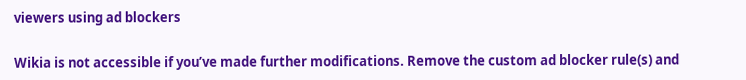viewers using ad blockers

Wikia is not accessible if you’ve made further modifications. Remove the custom ad blocker rule(s) and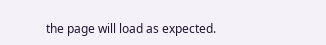the page will load as expected.